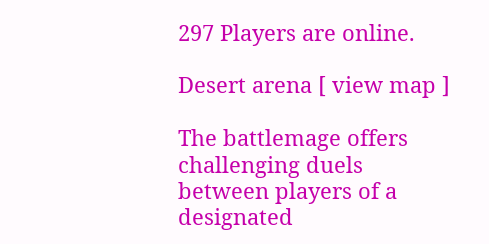297 Players are online.

Desert arena [ view map ]

The battlemage offers challenging duels between players of a designated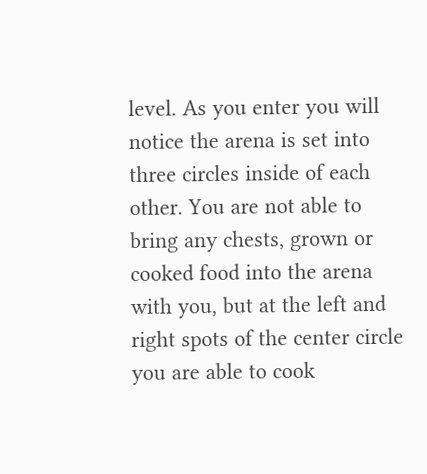level. As you enter you will notice the arena is set into three circles inside of each other. You are not able to bring any chests, grown or cooked food into the arena with you, but at the left and right spots of the center circle you are able to cook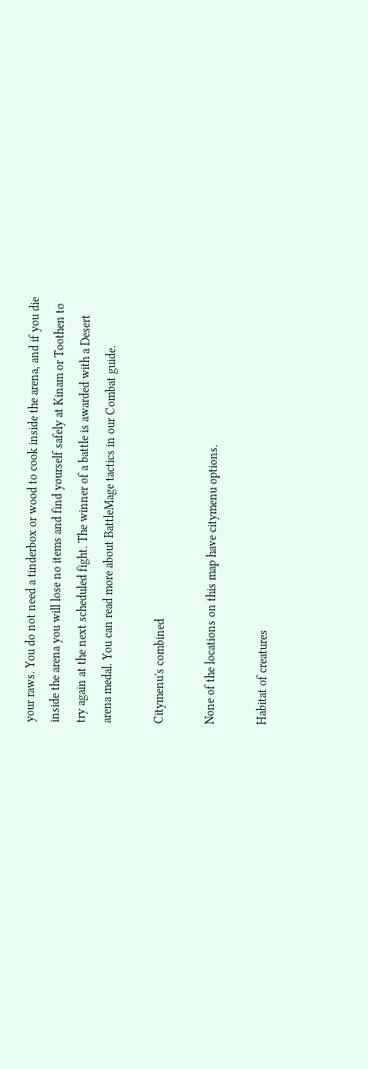your raws. You do not need a tinderbox or wood to cook inside the arena, and if you die inside the arena you will lose no items and find yourself safely at Kinam or Toothen to try again at the next scheduled fight. The winner of a battle is awarded with a Desert arena medal. You can read more about BattleMage tactics in our Combat guide.

Citymenu's combined

None of the locations on this map have citymenu options.

Habitat of creatures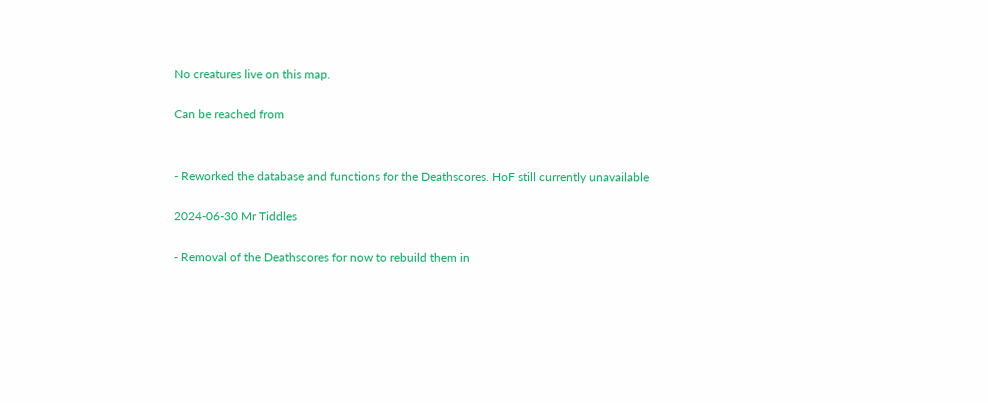No creatures live on this map.

Can be reached from


- Reworked the database and functions for the Deathscores. HoF still currently unavailable

2024-06-30 Mr Tiddles

- Removal of the Deathscores for now to rebuild them in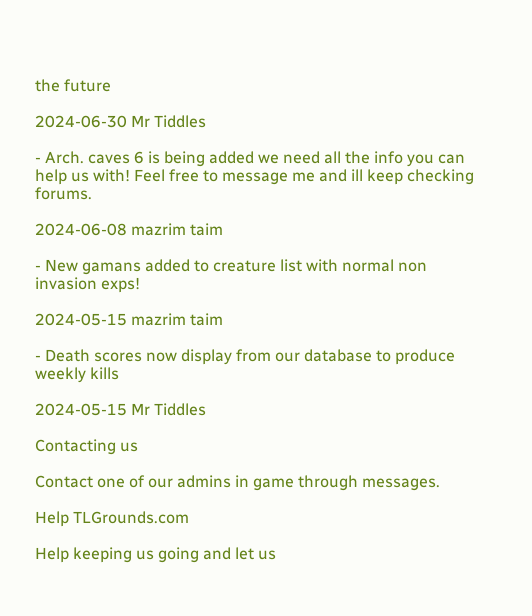the future

2024-06-30 Mr Tiddles

- Arch. caves 6 is being added we need all the info you can help us with! Feel free to message me and ill keep checking forums.

2024-06-08 mazrim taim

- New gamans added to creature list with normal non invasion exps!

2024-05-15 mazrim taim

- Death scores now display from our database to produce weekly kills

2024-05-15 Mr Tiddles

Contacting us

Contact one of our admins in game through messages.

Help TLGrounds.com

Help keeping us going and let us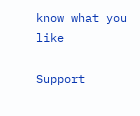know what you like

Support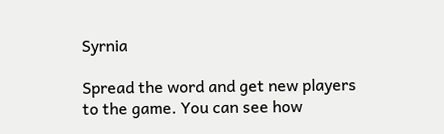Syrnia

Spread the word and get new players to the game. You can see how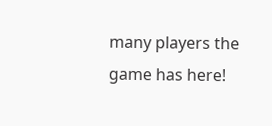many players the game has here!